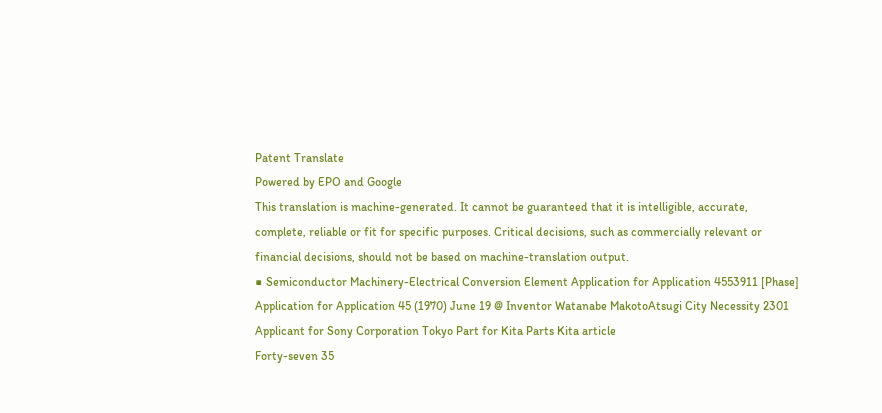Patent Translate
Powered by EPO and Google
This translation is machine-generated. It cannot be guaranteed that it is intelligible, accurate,
complete, reliable or fit for specific purposes. Critical decisions, such as commercially relevant or
financial decisions, should not be based on machine-translation output.
■ Semiconductor Machinery-Electrical Conversion Element Application for Application 4553911 [Phase] Application for Application 45 (1970) June 19 @ Inventor Watanabe MakotoAtsugi City Necessity 2301 Applicant for Sony Corporation Tokyo Part for Kita Parts Kita article
Forty-seven 35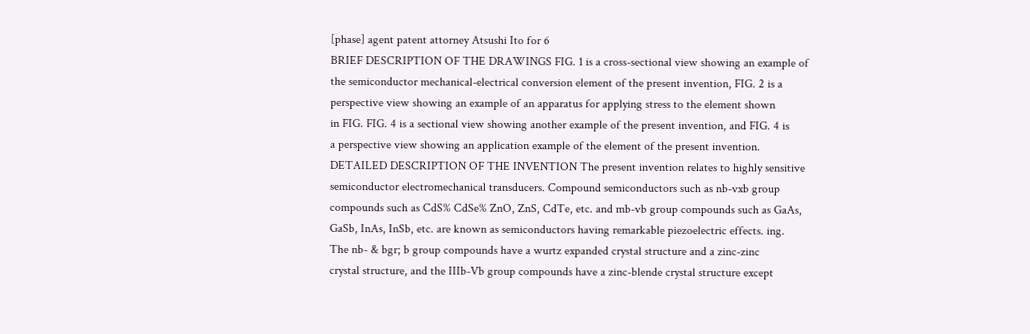[phase] agent patent attorney Atsushi Ito for 6
BRIEF DESCRIPTION OF THE DRAWINGS FIG. 1 is a cross-sectional view showing an example of
the semiconductor mechanical-electrical conversion element of the present invention, FIG. 2 is a
perspective view showing an example of an apparatus for applying stress to the element shown
in FIG. FIG. 4 is a sectional view showing another example of the present invention, and FIG. 4 is
a perspective view showing an application example of the element of the present invention.
DETAILED DESCRIPTION OF THE INVENTION The present invention relates to highly sensitive
semiconductor electromechanical transducers. Compound semiconductors such as nb-vxb group
compounds such as CdS% CdSe% ZnO, ZnS, CdTe, etc. and mb-vb group compounds such as GaAs,
GaSb, InAs, InSb, etc. are known as semiconductors having remarkable piezoelectric effects. ing.
The nb- & bgr; b group compounds have a wurtz expanded crystal structure and a zinc-zinc
crystal structure, and the IIIb-Vb group compounds have a zinc-blende crystal structure except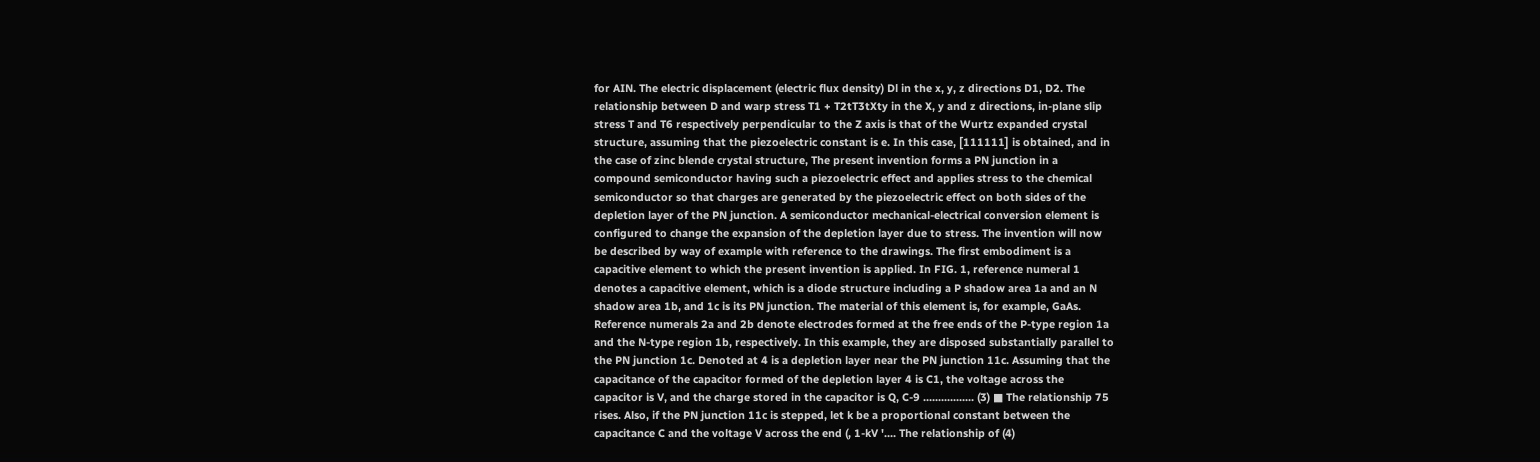for AIN. The electric displacement (electric flux density) Dl in the x, y, z directions D1, D2. The
relationship between D and warp stress T1 + T2tT3tXty in the X, y and z directions, in-plane slip
stress T and T6 respectively perpendicular to the Z axis is that of the Wurtz expanded crystal
structure, assuming that the piezoelectric constant is e. In this case, [111111] is obtained, and in
the case of zinc blende crystal structure, The present invention forms a PN junction in a
compound semiconductor having such a piezoelectric effect and applies stress to the chemical
semiconductor so that charges are generated by the piezoelectric effect on both sides of the
depletion layer of the PN junction. A semiconductor mechanical-electrical conversion element is
configured to change the expansion of the depletion layer due to stress. The invention will now
be described by way of example with reference to the drawings. The first embodiment is a
capacitive element to which the present invention is applied. In FIG. 1, reference numeral 1
denotes a capacitive element, which is a diode structure including a P shadow area 1a and an N
shadow area 1b, and 1c is its PN junction. The material of this element is, for example, GaAs.
Reference numerals 2a and 2b denote electrodes formed at the free ends of the P-type region 1a
and the N-type region 1b, respectively. In this example, they are disposed substantially parallel to
the PN junction 1c. Denoted at 4 is a depletion layer near the PN junction 11c. Assuming that the
capacitance of the capacitor formed of the depletion layer 4 is C1, the voltage across the
capacitor is V, and the charge stored in the capacitor is Q, C-9 ................. (3) ■ The relationship 75
rises. Also, if the PN junction 11c is stepped, let k be a proportional constant between the
capacitance C and the voltage V across the end (, 1-kV '.... The relationship of (4)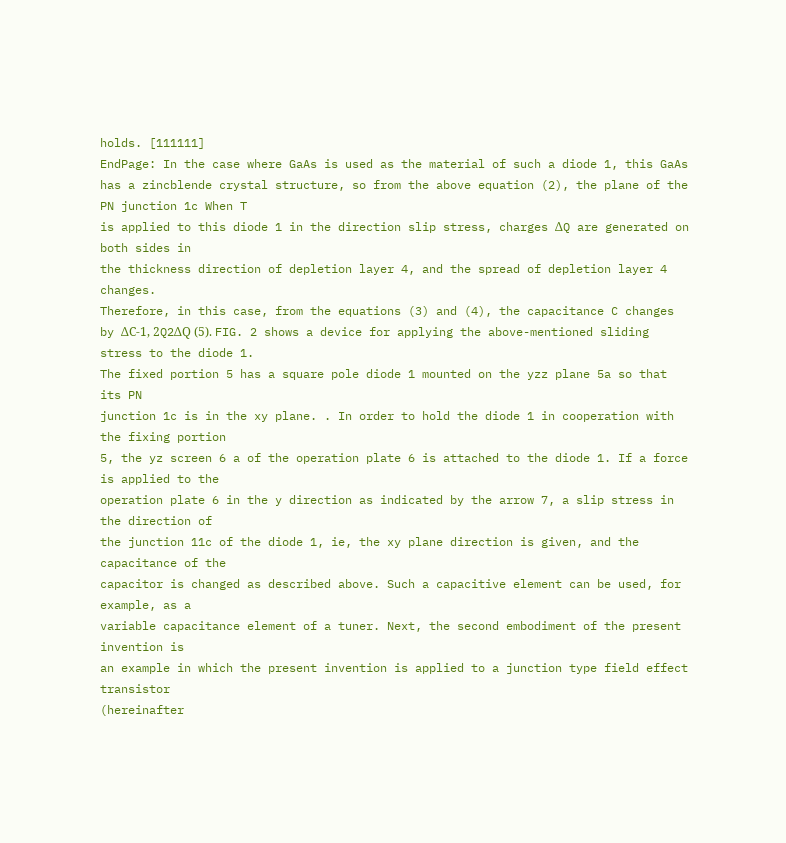holds. [111111]
EndPage: In the case where GaAs is used as the material of such a diode 1, this GaAs has a zincblende crystal structure, so from the above equation (2), the plane of the PN junction 1c When T
is applied to this diode 1 in the direction slip stress, charges ΔQ are generated on both sides in
the thickness direction of depletion layer 4, and the spread of depletion layer 4 changes.
Therefore, in this case, from the equations (3) and (4), the capacitance C changes by ΔC-1, 2Q2ΔQ (5). FIG. 2 shows a device for applying the above-mentioned sliding stress to the diode 1.
The fixed portion 5 has a square pole diode 1 mounted on the yzz plane 5a so that its PN
junction 1c is in the xy plane. . In order to hold the diode 1 in cooperation with the fixing portion
5, the yz screen 6 a of the operation plate 6 is attached to the diode 1. If a force is applied to the
operation plate 6 in the y direction as indicated by the arrow 7, a slip stress in the direction of
the junction 11c of the diode 1, ie, the xy plane direction is given, and the capacitance of the
capacitor is changed as described above. Such a capacitive element can be used, for example, as a
variable capacitance element of a tuner. Next, the second embodiment of the present invention is
an example in which the present invention is applied to a junction type field effect transistor
(hereinafter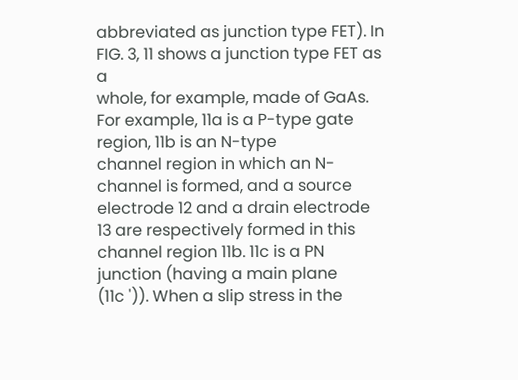abbreviated as junction type FET). In FIG. 3, 11 shows a junction type FET as a
whole, for example, made of GaAs. For example, 11a is a P-type gate region, 11b is an N-type
channel region in which an N-channel is formed, and a source electrode 12 and a drain electrode
13 are respectively formed in this channel region 11b. 11c is a PN junction (having a main plane
(11c ')). When a slip stress in the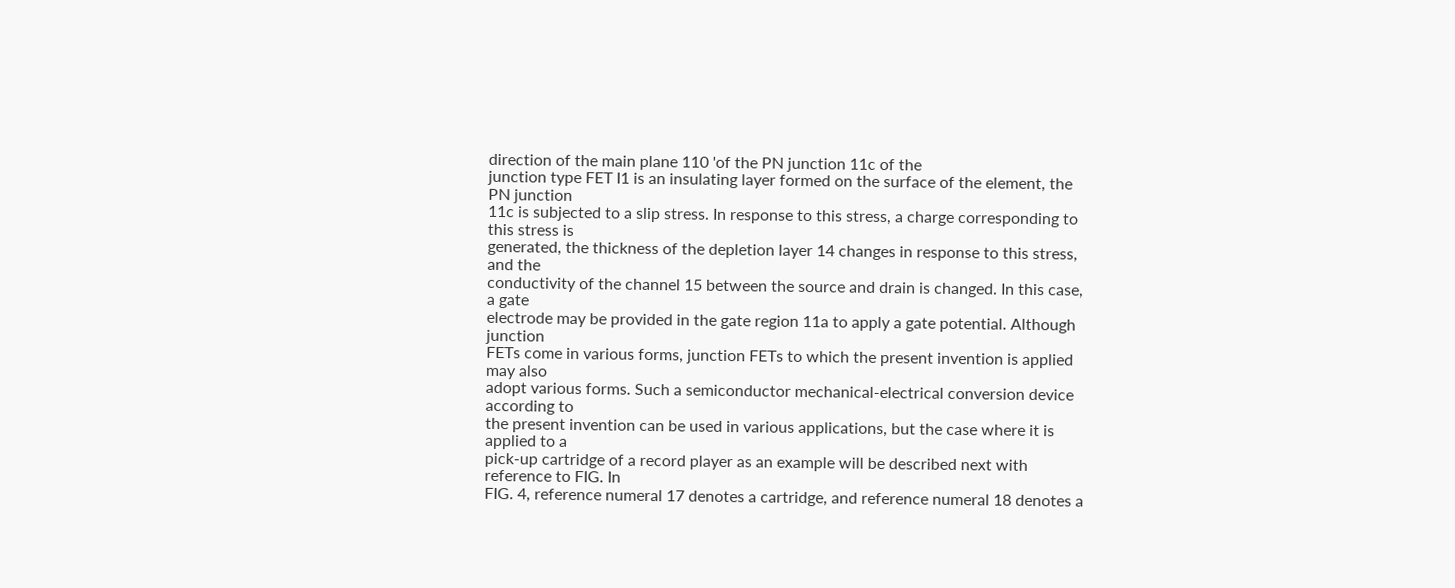direction of the main plane 110 'of the PN junction 11c of the
junction type FET I1 is an insulating layer formed on the surface of the element, the PN junction
11c is subjected to a slip stress. In response to this stress, a charge corresponding to this stress is
generated, the thickness of the depletion layer 14 changes in response to this stress, and the
conductivity of the channel 15 between the source and drain is changed. In this case, a gate
electrode may be provided in the gate region 11a to apply a gate potential. Although junction
FETs come in various forms, junction FETs to which the present invention is applied may also
adopt various forms. Such a semiconductor mechanical-electrical conversion device according to
the present invention can be used in various applications, but the case where it is applied to a
pick-up cartridge of a record player as an example will be described next with reference to FIG. In
FIG. 4, reference numeral 17 denotes a cartridge, and reference numeral 18 denotes a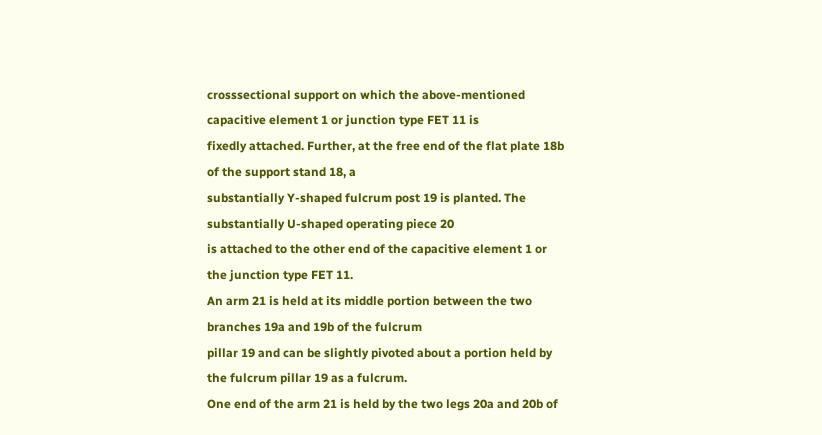crosssectional support on which the above-mentioned capacitive element 1 or junction type FET 11 is
fixedly attached. Further, at the free end of the flat plate 18b of the support stand 18, a
substantially Y-shaped fulcrum post 19 is planted. The substantially U-shaped operating piece 20
is attached to the other end of the capacitive element 1 or the junction type FET 11.
An arm 21 is held at its middle portion between the two branches 19a and 19b of the fulcrum
pillar 19 and can be slightly pivoted about a portion held by the fulcrum pillar 19 as a fulcrum.
One end of the arm 21 is held by the two legs 20a and 20b of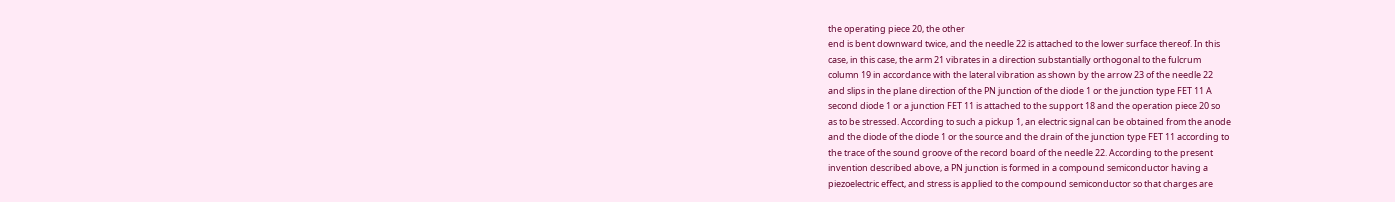the operating piece 20, the other
end is bent downward twice, and the needle 22 is attached to the lower surface thereof. In this
case, in this case, the arm 21 vibrates in a direction substantially orthogonal to the fulcrum
column 19 in accordance with the lateral vibration as shown by the arrow 23 of the needle 22
and slips in the plane direction of the PN junction of the diode 1 or the junction type FET 11 A
second diode 1 or a junction FET 11 is attached to the support 18 and the operation piece 20 so
as to be stressed. According to such a pickup 1, an electric signal can be obtained from the anode
and the diode of the diode 1 or the source and the drain of the junction type FET 11 according to
the trace of the sound groove of the record board of the needle 22. According to the present
invention described above, a PN junction is formed in a compound semiconductor having a
piezoelectric effect, and stress is applied to the compound semiconductor so that charges are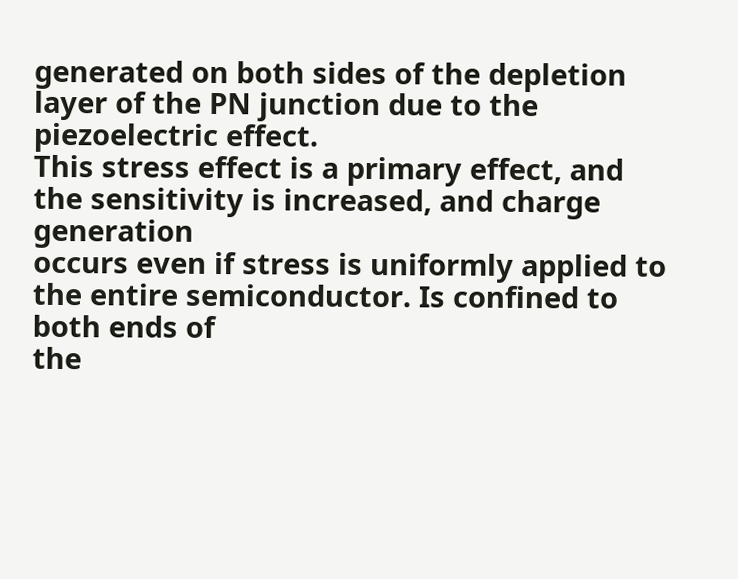generated on both sides of the depletion layer of the PN junction due to the piezoelectric effect.
This stress effect is a primary effect, and the sensitivity is increased, and charge generation
occurs even if stress is uniformly applied to the entire semiconductor. Is confined to both ends of
the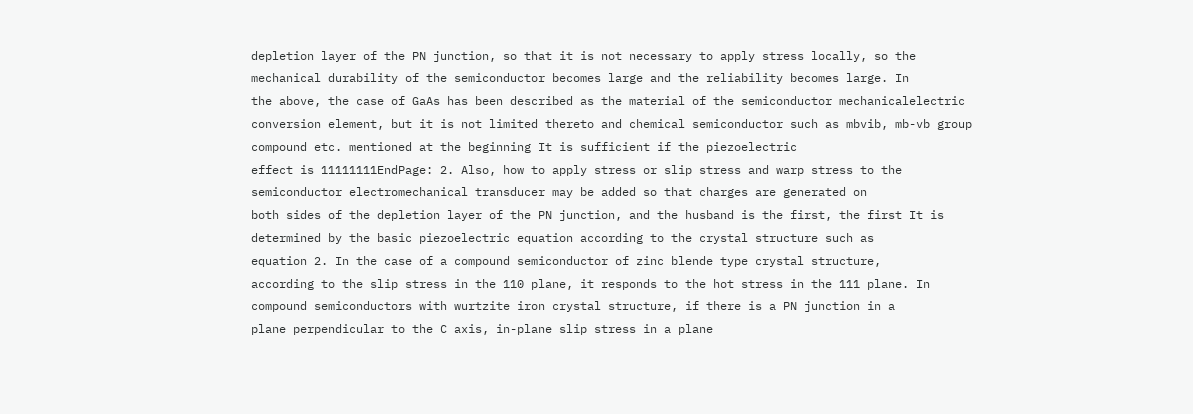depletion layer of the PN junction, so that it is not necessary to apply stress locally, so the
mechanical durability of the semiconductor becomes large and the reliability becomes large. In
the above, the case of GaAs has been described as the material of the semiconductor mechanicalelectric conversion element, but it is not limited thereto and chemical semiconductor such as mbvib, mb-vb group compound etc. mentioned at the beginning It is sufficient if the piezoelectric
effect is 11111111EndPage: 2. Also, how to apply stress or slip stress and warp stress to the
semiconductor electromechanical transducer may be added so that charges are generated on
both sides of the depletion layer of the PN junction, and the husband is the first, the first It is
determined by the basic piezoelectric equation according to the crystal structure such as
equation 2. In the case of a compound semiconductor of zinc blende type crystal structure,
according to the slip stress in the 110 plane, it responds to the hot stress in the 111 plane. In
compound semiconductors with wurtzite iron crystal structure, if there is a PN junction in a
plane perpendicular to the C axis, in-plane slip stress in a plane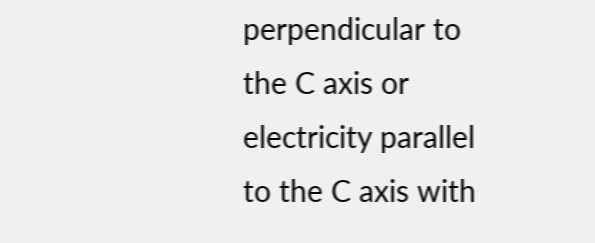perpendicular to the C axis or
electricity parallel to the C axis with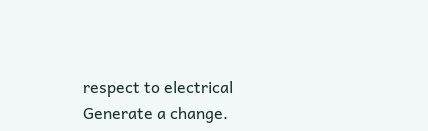respect to electrical Generate a change.